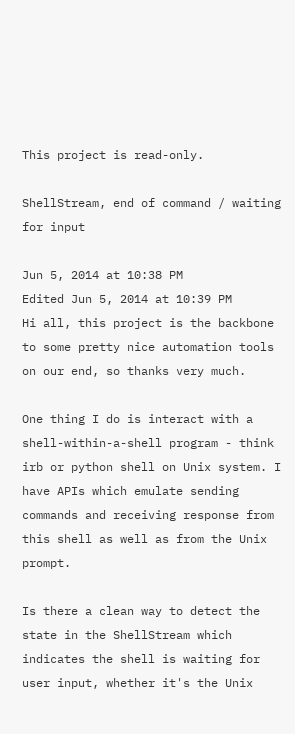This project is read-only.

ShellStream, end of command / waiting for input

Jun 5, 2014 at 10:38 PM
Edited Jun 5, 2014 at 10:39 PM
Hi all, this project is the backbone to some pretty nice automation tools on our end, so thanks very much.

One thing I do is interact with a shell-within-a-shell program - think irb or python shell on Unix system. I have APIs which emulate sending commands and receiving response from this shell as well as from the Unix prompt.

Is there a clean way to detect the state in the ShellStream which indicates the shell is waiting for user input, whether it's the Unix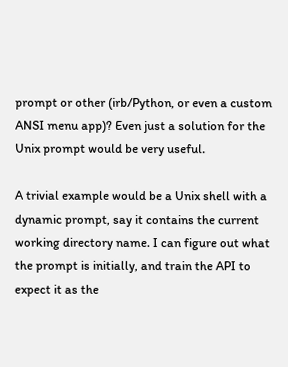prompt or other (irb/Python, or even a custom ANSI menu app)? Even just a solution for the Unix prompt would be very useful.

A trivial example would be a Unix shell with a dynamic prompt, say it contains the current working directory name. I can figure out what the prompt is initially, and train the API to expect it as the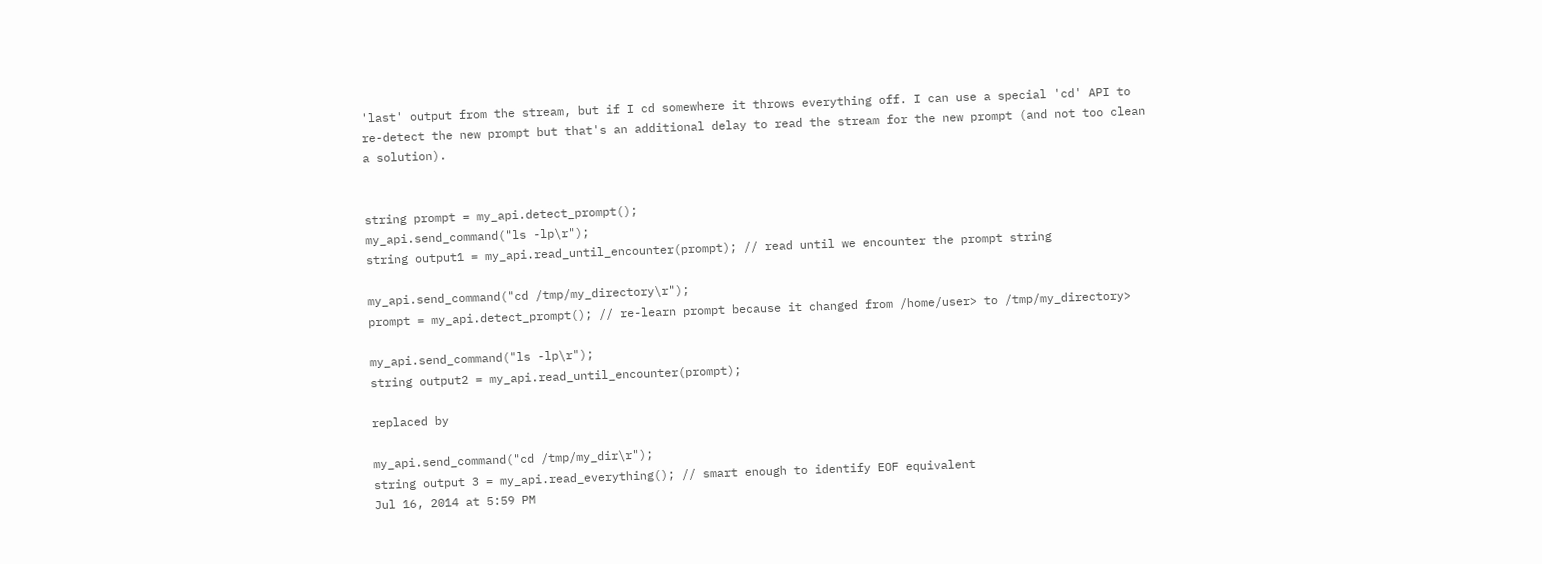'last' output from the stream, but if I cd somewhere it throws everything off. I can use a special 'cd' API to re-detect the new prompt but that's an additional delay to read the stream for the new prompt (and not too clean a solution).


string prompt = my_api.detect_prompt();
my_api.send_command("ls -lp\r");
string output1 = my_api.read_until_encounter(prompt); // read until we encounter the prompt string

my_api.send_command("cd /tmp/my_directory\r");
prompt = my_api.detect_prompt(); // re-learn prompt because it changed from /home/user> to /tmp/my_directory>

my_api.send_command("ls -lp\r");
string output2 = my_api.read_until_encounter(prompt);

replaced by

my_api.send_command("cd /tmp/my_dir\r");
string output 3 = my_api.read_everything(); // smart enough to identify EOF equivalent
Jul 16, 2014 at 5:59 PM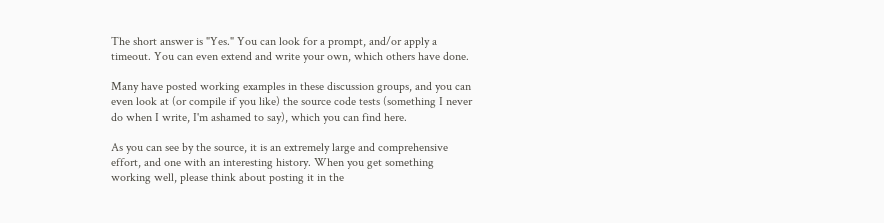The short answer is "Yes." You can look for a prompt, and/or apply a timeout. You can even extend and write your own, which others have done.

Many have posted working examples in these discussion groups, and you can even look at (or compile if you like) the source code tests (something I never do when I write, I'm ashamed to say), which you can find here.

As you can see by the source, it is an extremely large and comprehensive effort, and one with an interesting history. When you get something working well, please think about posting it in the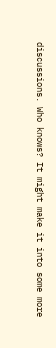discussions. Who knows? It might make it into some more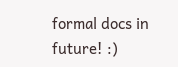formal docs in future! :)